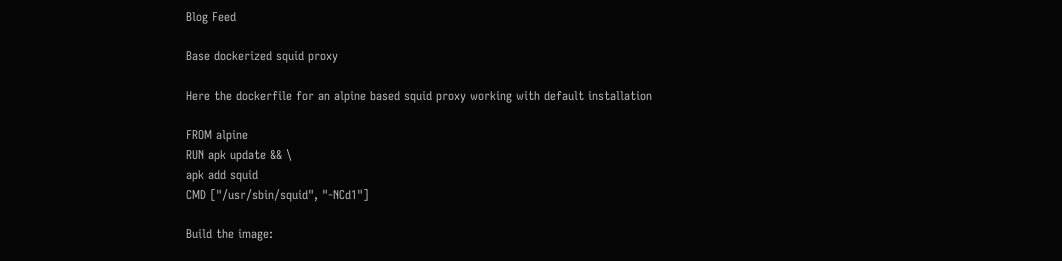Blog Feed

Base dockerized squid proxy

Here the dockerfile for an alpine based squid proxy working with default installation

FROM alpine
RUN apk update && \
apk add squid
CMD ["/usr/sbin/squid", "-NCd1"]

Build the image: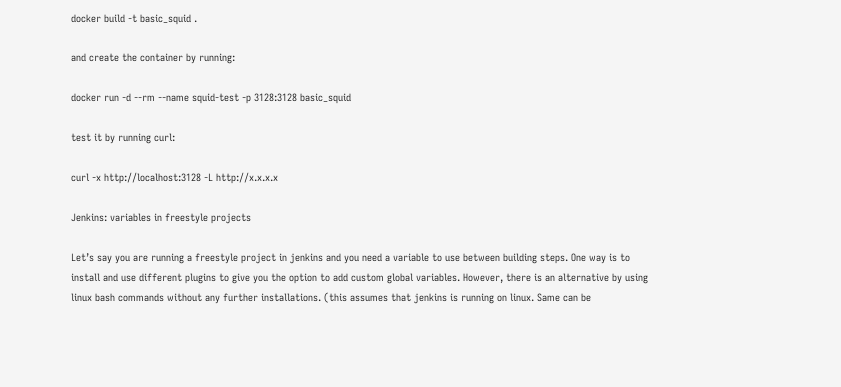docker build -t basic_squid .

and create the container by running:

docker run -d --rm --name squid-test -p 3128:3128 basic_squid

test it by running curl:

curl -x http://localhost:3128 -L http://x.x.x.x

Jenkins: variables in freestyle projects

Let’s say you are running a freestyle project in jenkins and you need a variable to use between building steps. One way is to install and use different plugins to give you the option to add custom global variables. However, there is an alternative by using linux bash commands without any further installations. (this assumes that jenkins is running on linux. Same can be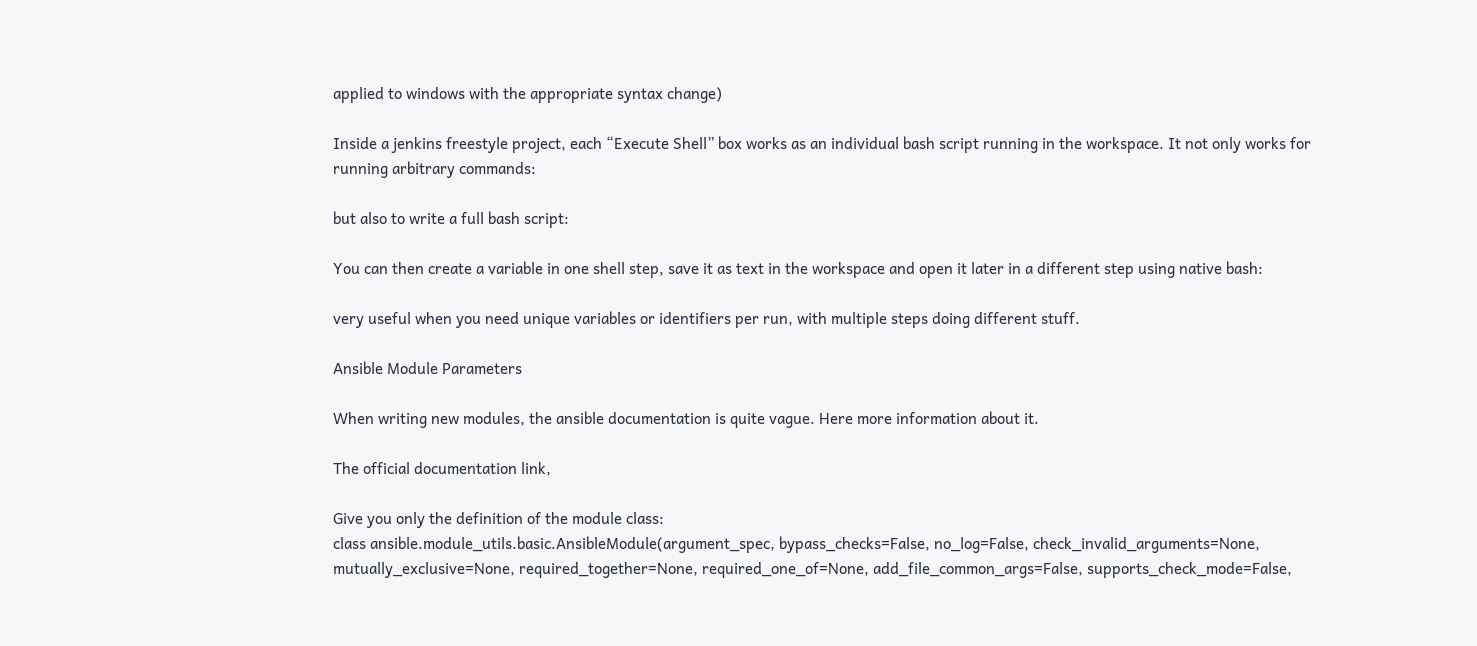applied to windows with the appropriate syntax change)

Inside a jenkins freestyle project, each “Execute Shell” box works as an individual bash script running in the workspace. It not only works for running arbitrary commands:

but also to write a full bash script:

You can then create a variable in one shell step, save it as text in the workspace and open it later in a different step using native bash:

very useful when you need unique variables or identifiers per run, with multiple steps doing different stuff.

Ansible Module Parameters

When writing new modules, the ansible documentation is quite vague. Here more information about it.

The official documentation link,

Give you only the definition of the module class:
class ansible.module_utils.basic.AnsibleModule(argument_spec, bypass_checks=False, no_log=False, check_invalid_arguments=None, mutually_exclusive=None, required_together=None, required_one_of=None, add_file_common_args=False, supports_check_mode=False,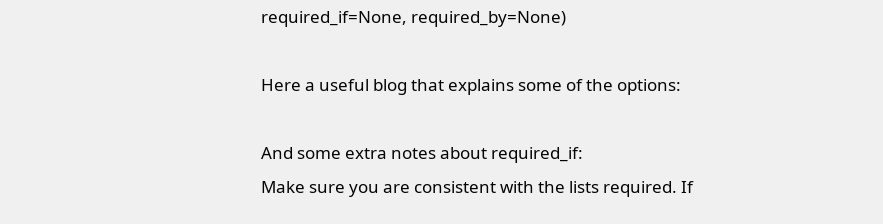required_if=None, required_by=None)

Here a useful blog that explains some of the options:

And some extra notes about required_if:
Make sure you are consistent with the lists required. If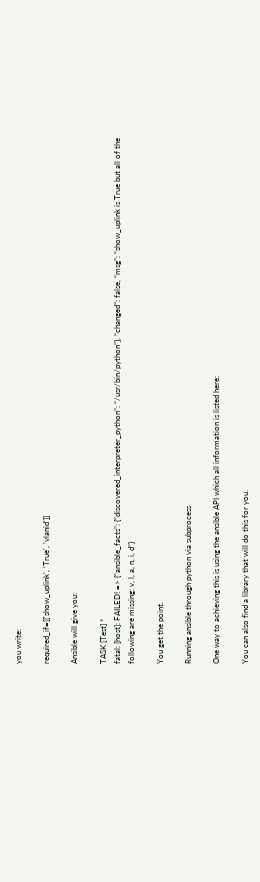you write:

required_if=[['show_uplink', 'True', 'vlanid']]

Ansible will give you:

TASK [Test] *
fatal: [host]: FAILED! => {“ansible_facts”: {“discovered_interpreter_python”: “/usr/bin/python”}, “changed”: false, “msg”: “show_uplink is True but all of the following are missing: v, l, a, n, i, d“}

You get the point.

Running ansible through python via subprocess

One way to achieving this is using the ansible API which all information is listed here:

You can also find a library that will do this for you.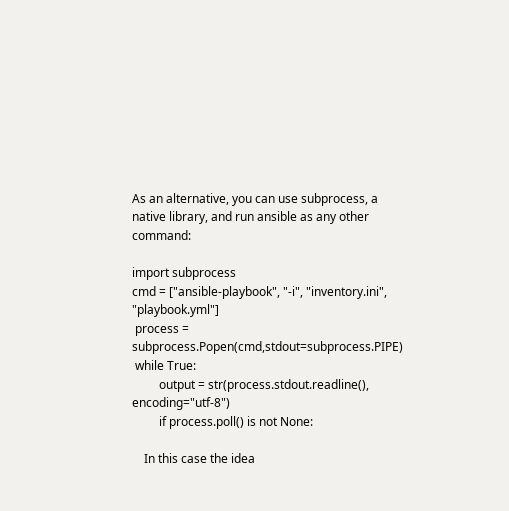As an alternative, you can use subprocess, a native library, and run ansible as any other command:

import subprocess
cmd = ["ansible-playbook", "-i", "inventory.ini", "playbook.yml"]
 process = subprocess.Popen(cmd,stdout=subprocess.PIPE)
 while True:
         output = str(process.stdout.readline(), encoding="utf-8")
         if process.poll() is not None:

    In this case the idea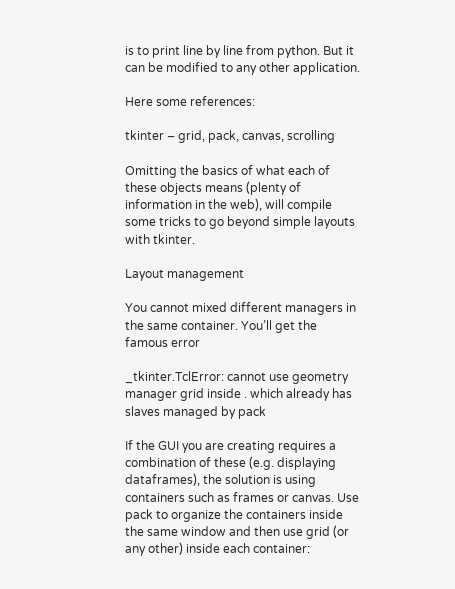is to print line by line from python. But it can be modified to any other application.

Here some references:

tkinter – grid, pack, canvas, scrolling

Omitting the basics of what each of these objects means (plenty of information in the web), will compile some tricks to go beyond simple layouts with tkinter.

Layout management

You cannot mixed different managers in the same container. You’ll get the famous error

_tkinter.TclError: cannot use geometry manager grid inside . which already has slaves managed by pack

If the GUI you are creating requires a combination of these (e.g. displaying dataframes), the solution is using containers such as frames or canvas. Use pack to organize the containers inside the same window and then use grid (or any other) inside each container: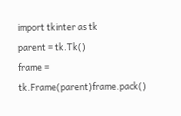import tkinter as tk
parent = tk.Tk()
frame = tk.Frame(parent)frame.pack()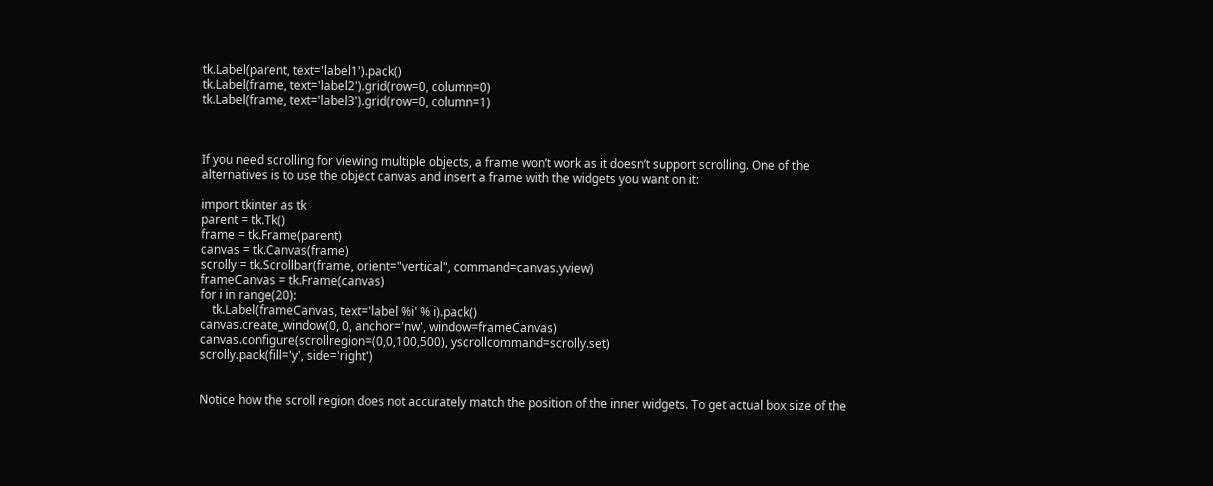tk.Label(parent, text='label1').pack()
tk.Label(frame, text='label2').grid(row=0, column=0)
tk.Label(frame, text='label3').grid(row=0, column=1)



If you need scrolling for viewing multiple objects, a frame won’t work as it doesn’t support scrolling. One of the alternatives is to use the object canvas and insert a frame with the widgets you want on it:

import tkinter as tk
parent = tk.Tk()
frame = tk.Frame(parent)
canvas = tk.Canvas(frame)
scrolly = tk.Scrollbar(frame, orient="vertical", command=canvas.yview)
frameCanvas = tk.Frame(canvas)
for i in range(20):
    tk.Label(frameCanvas, text='label %i' % i).pack()
canvas.create_window(0, 0, anchor='nw', window=frameCanvas)
canvas.configure(scrollregion=(0,0,100,500), yscrollcommand=scrolly.set)
scrolly.pack(fill='y', side='right')


Notice how the scroll region does not accurately match the position of the inner widgets. To get actual box size of the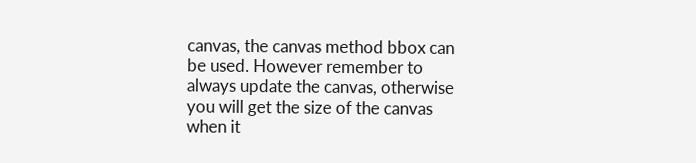canvas, the canvas method bbox can be used. However remember to always update the canvas, otherwise you will get the size of the canvas when it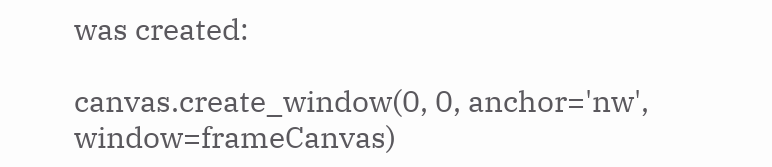was created:

canvas.create_window(0, 0, anchor='nw', window=frameCanvas)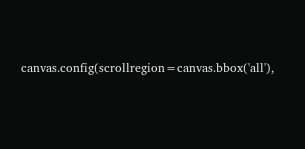canvas.config(scrollregion=canvas.bbox('all'),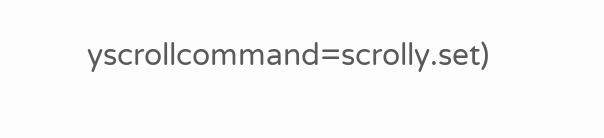yscrollcommand=scrolly.set)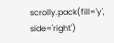scrolly.pack(fill='y', side='right')